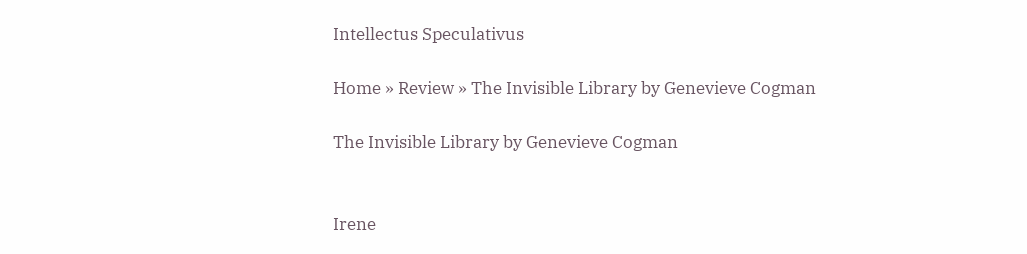Intellectus Speculativus

Home » Review » The Invisible Library by Genevieve Cogman

The Invisible Library by Genevieve Cogman


Irene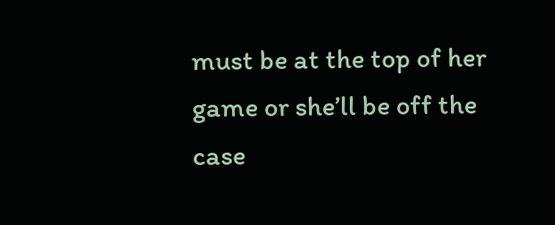must be at the top of her game or she’ll be off the case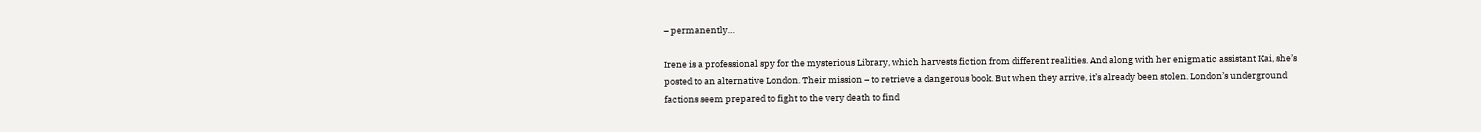– permanently…

Irene is a professional spy for the mysterious Library, which harvests fiction from different realities. And along with her enigmatic assistant Kai, she’s posted to an alternative London. Their mission – to retrieve a dangerous book. But when they arrive, it’s already been stolen. London’s underground factions seem prepared to fight to the very death to find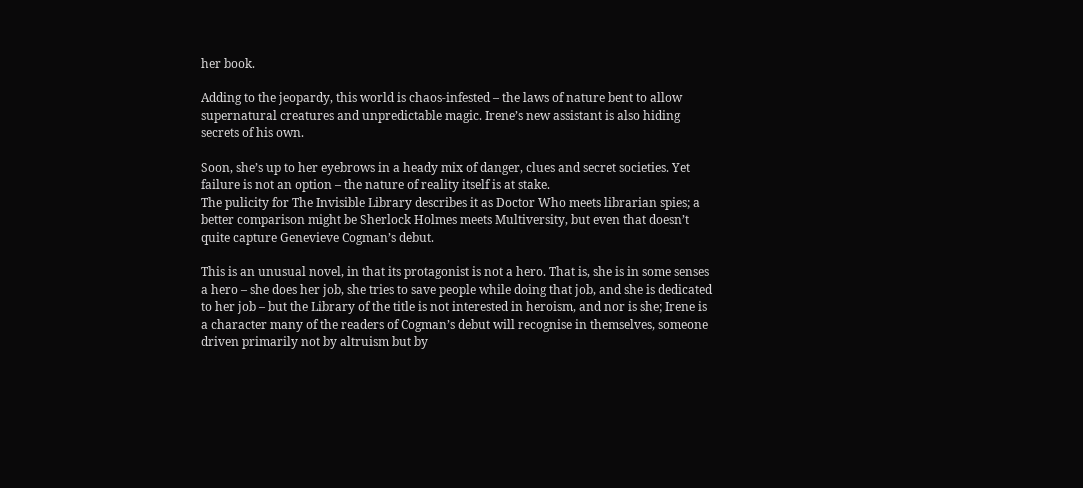her book.

Adding to the jeopardy, this world is chaos-infested – the laws of nature bent to allow supernatural creatures and unpredictable magic. Irene’s new assistant is also hiding secrets of his own.

Soon, she’s up to her eyebrows in a heady mix of danger, clues and secret societies. Yet failure is not an option – the nature of reality itself is at stake.
The pulicity for The Invisible Library describes it as Doctor Who meets librarian spies; a better comparison might be Sherlock Holmes meets Multiversity, but even that doesn’t quite capture Genevieve Cogman’s debut.

This is an unusual novel, in that its protagonist is not a hero. That is, she is in some senses a hero – she does her job, she tries to save people while doing that job, and she is dedicated to her job – but the Library of the title is not interested in heroism, and nor is she; Irene is a character many of the readers of Cogman’s debut will recognise in themselves, someone driven primarily not by altruism but by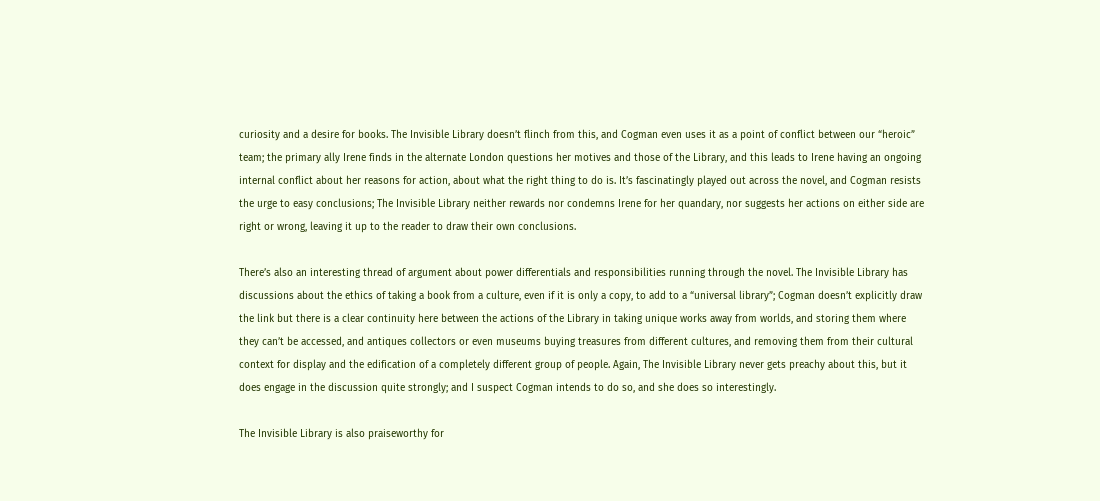curiosity and a desire for books. The Invisible Library doesn’t flinch from this, and Cogman even uses it as a point of conflict between our “heroic” team; the primary ally Irene finds in the alternate London questions her motives and those of the Library, and this leads to Irene having an ongoing internal conflict about her reasons for action, about what the right thing to do is. It’s fascinatingly played out across the novel, and Cogman resists the urge to easy conclusions; The Invisible Library neither rewards nor condemns Irene for her quandary, nor suggests her actions on either side are right or wrong, leaving it up to the reader to draw their own conclusions.

There’s also an interesting thread of argument about power differentials and responsibilities running through the novel. The Invisible Library has discussions about the ethics of taking a book from a culture, even if it is only a copy, to add to a “universal library”; Cogman doesn’t explicitly draw the link but there is a clear continuity here between the actions of the Library in taking unique works away from worlds, and storing them where they can’t be accessed, and antiques collectors or even museums buying treasures from different cultures, and removing them from their cultural context for display and the edification of a completely different group of people. Again, The Invisible Library never gets preachy about this, but it does engage in the discussion quite strongly; and I suspect Cogman intends to do so, and she does so interestingly.

The Invisible Library is also praiseworthy for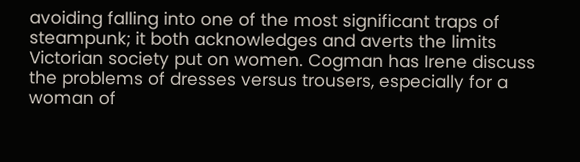avoiding falling into one of the most significant traps of steampunk; it both acknowledges and averts the limits Victorian society put on women. Cogman has Irene discuss the problems of dresses versus trousers, especially for a woman of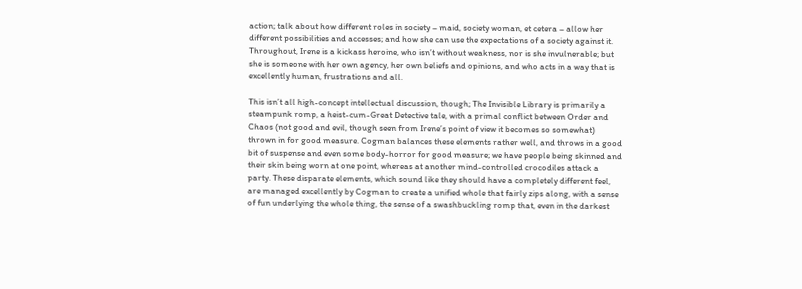action; talk about how different roles in society – maid, society woman, et cetera – allow her different possibilities and accesses; and how she can use the expectations of a society against it. Throughout, Irene is a kickass heroine, who isn’t without weakness, nor is she invulnerable; but she is someone with her own agency, her own beliefs and opinions, and who acts in a way that is excellently human, frustrations and all.

This isn’t all high-concept intellectual discussion, though; The Invisible Library is primarily a steampunk romp, a heist-cum-Great Detective tale, with a primal conflict between Order and Chaos (not good and evil, though seen from Irene’s point of view it becomes so somewhat) thrown in for good measure. Cogman balances these elements rather well, and throws in a good bit of suspense and even some body-horror for good measure; we have people being skinned and their skin being worn at one point, whereas at another mind-controlled crocodiles attack a party. These disparate elements, which sound like they should have a completely different feel, are managed excellently by Cogman to create a unified whole that fairly zips along, with a sense of fun underlying the whole thing, the sense of a swashbuckling romp that, even in the darkest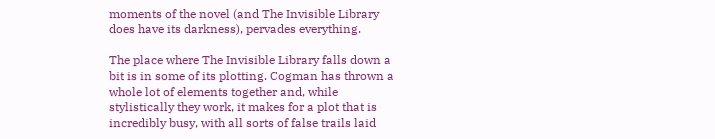moments of the novel (and The Invisible Library does have its darkness), pervades everything.

The place where The Invisible Library falls down a bit is in some of its plotting. Cogman has thrown a whole lot of elements together and, while stylistically they work, it makes for a plot that is incredibly busy, with all sorts of false trails laid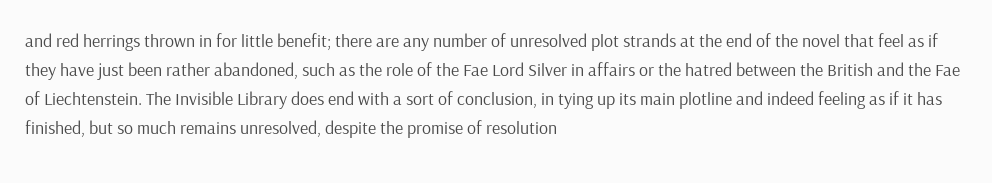and red herrings thrown in for little benefit; there are any number of unresolved plot strands at the end of the novel that feel as if they have just been rather abandoned, such as the role of the Fae Lord Silver in affairs or the hatred between the British and the Fae of Liechtenstein. The Invisible Library does end with a sort of conclusion, in tying up its main plotline and indeed feeling as if it has finished, but so much remains unresolved, despite the promise of resolution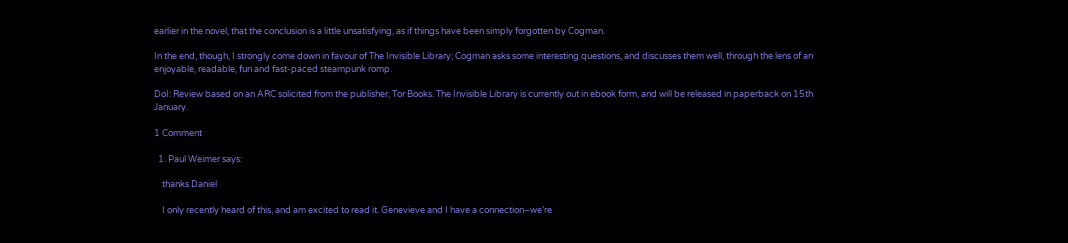earlier in the novel, that the conclusion is a little unsatisfying, as if things have been simply forgotten by Cogman.

In the end, though, I strongly come down in favour of The Invisible Library; Cogman asks some interesting questions, and discusses them well, through the lens of an enjoyable, readable, fun and fast-paced steampunk romp.

DoI: Review based on an ARC solicited from the publisher, Tor Books. The Invisible Library is currently out in ebook form, and will be released in paperback on 15th January.

1 Comment

  1. Paul Weimer says:

    thanks Daniel

    I only recently heard of this, and am excited to read it. Genevieve and I have a connection–we’re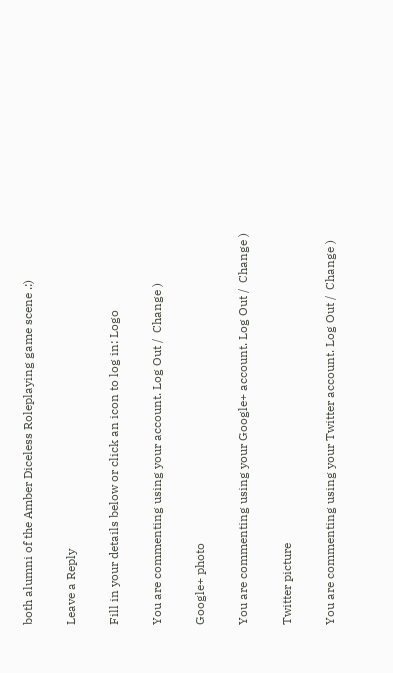both alumni of the Amber Diceless Roleplaying game scene .:)

Leave a Reply

Fill in your details below or click an icon to log in: Logo

You are commenting using your account. Log Out /  Change )

Google+ photo

You are commenting using your Google+ account. Log Out /  Change )

Twitter picture

You are commenting using your Twitter account. Log Out /  Change )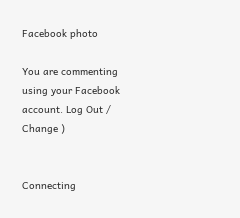Facebook photo

You are commenting using your Facebook account. Log Out /  Change )


Connecting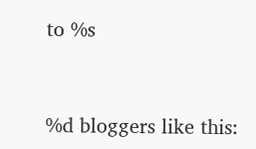to %s


%d bloggers like this: